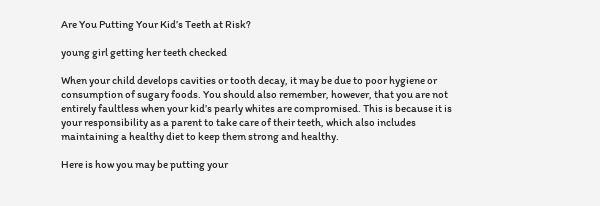Are You Putting Your Kid’s Teeth at Risk?

young girl getting her teeth checked

When your child develops cavities or tooth decay, it may be due to poor hygiene or consumption of sugary foods. You should also remember, however, that you are not entirely faultless when your kid’s pearly whites are compromised. This is because it is your responsibility as a parent to take care of their teeth, which also includes maintaining a healthy diet to keep them strong and healthy.

Here is how you may be putting your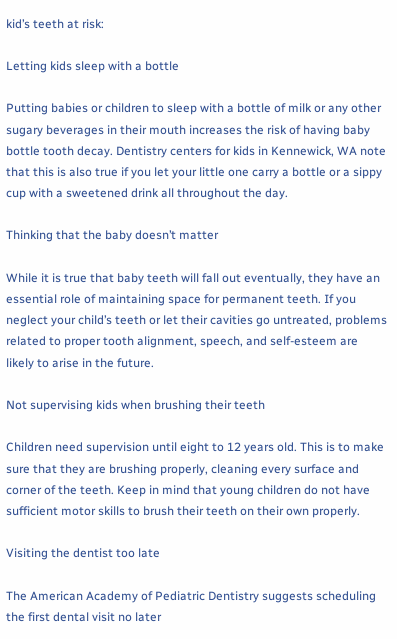kid’s teeth at risk:

Letting kids sleep with a bottle

Putting babies or children to sleep with a bottle of milk or any other sugary beverages in their mouth increases the risk of having baby bottle tooth decay. Dentistry centers for kids in Kennewick, WA note that this is also true if you let your little one carry a bottle or a sippy cup with a sweetened drink all throughout the day.

Thinking that the baby doesn’t matter

While it is true that baby teeth will fall out eventually, they have an essential role of maintaining space for permanent teeth. If you neglect your child’s teeth or let their cavities go untreated, problems related to proper tooth alignment, speech, and self-esteem are likely to arise in the future.

Not supervising kids when brushing their teeth

Children need supervision until eight to 12 years old. This is to make sure that they are brushing properly, cleaning every surface and corner of the teeth. Keep in mind that young children do not have sufficient motor skills to brush their teeth on their own properly.

Visiting the dentist too late

The American Academy of Pediatric Dentistry suggests scheduling the first dental visit no later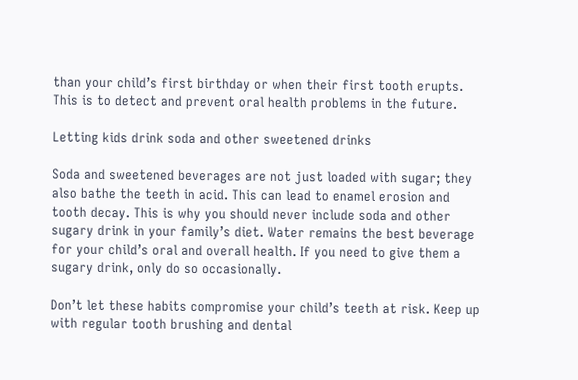than your child’s first birthday or when their first tooth erupts. This is to detect and prevent oral health problems in the future.

Letting kids drink soda and other sweetened drinks

Soda and sweetened beverages are not just loaded with sugar; they also bathe the teeth in acid. This can lead to enamel erosion and tooth decay. This is why you should never include soda and other sugary drink in your family’s diet. Water remains the best beverage for your child’s oral and overall health. If you need to give them a sugary drink, only do so occasionally.

Don’t let these habits compromise your child’s teeth at risk. Keep up with regular tooth brushing and dental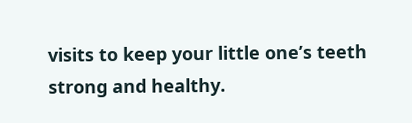visits to keep your little one’s teeth strong and healthy.